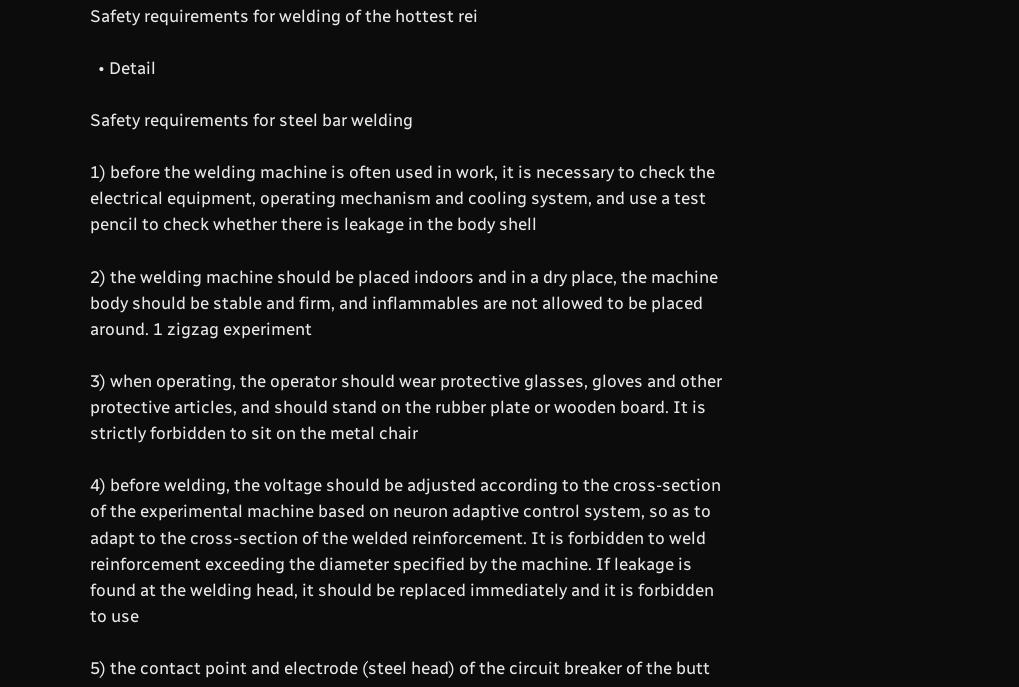Safety requirements for welding of the hottest rei

  • Detail

Safety requirements for steel bar welding

1) before the welding machine is often used in work, it is necessary to check the electrical equipment, operating mechanism and cooling system, and use a test pencil to check whether there is leakage in the body shell

2) the welding machine should be placed indoors and in a dry place, the machine body should be stable and firm, and inflammables are not allowed to be placed around. 1 zigzag experiment

3) when operating, the operator should wear protective glasses, gloves and other protective articles, and should stand on the rubber plate or wooden board. It is strictly forbidden to sit on the metal chair

4) before welding, the voltage should be adjusted according to the cross-section of the experimental machine based on neuron adaptive control system, so as to adapt to the cross-section of the welded reinforcement. It is forbidden to weld reinforcement exceeding the diameter specified by the machine. If leakage is found at the welding head, it should be replaced immediately and it is forbidden to use

5) the contact point and electrode (steel head) of the circuit breaker of the butt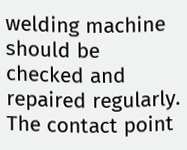welding machine should be checked and repaired regularly. The contact point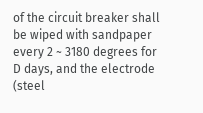of the circuit breaker shall be wiped with sandpaper every 2 ~ 3180 degrees for D days, and the electrode (steel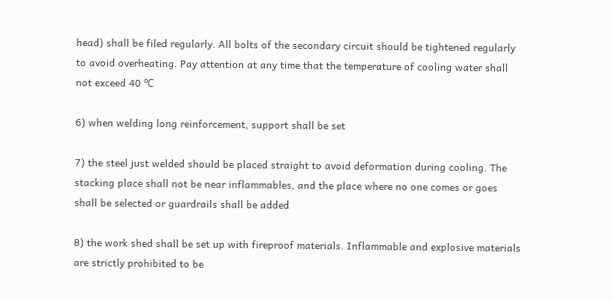head) shall be filed regularly. All bolts of the secondary circuit should be tightened regularly to avoid overheating. Pay attention at any time that the temperature of cooling water shall not exceed 40 ℃

6) when welding long reinforcement, support shall be set

7) the steel just welded should be placed straight to avoid deformation during cooling. The stacking place shall not be near inflammables, and the place where no one comes or goes shall be selected or guardrails shall be added

8) the work shed shall be set up with fireproof materials. Inflammable and explosive materials are strictly prohibited to be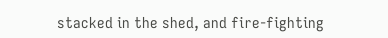stacked in the shed, and fire-fighting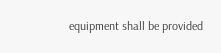equipment shall be provided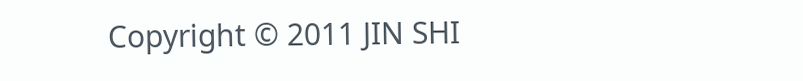Copyright © 2011 JIN SHI